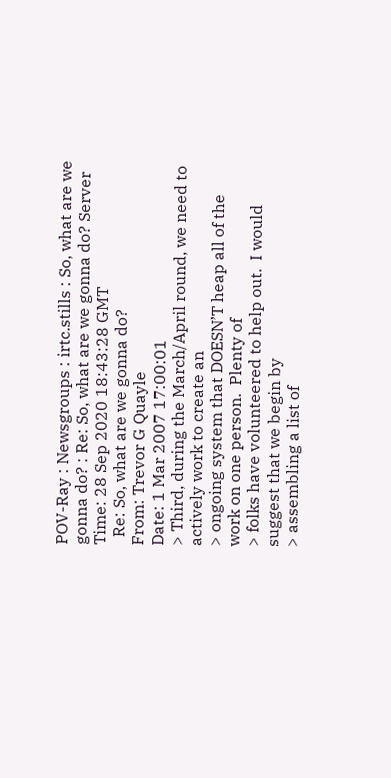POV-Ray : Newsgroups : irtc.stills : So, what are we gonna do? : Re: So, what are we gonna do? Server Time: 28 Sep 2020 18:43:28 GMT
  Re: So, what are we gonna do?
From: Trevor G Quayle
Date: 1 Mar 2007 17:00:01
> Third, during the March/April round, we need to actively work to create an
> ongoing system that DOESN’T heap all of the work on one person.  Plenty of
> folks have volunteered to help out.  I would suggest that we begin by
> assembling a list of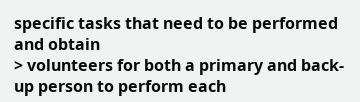specific tasks that need to be performed and obtain
> volunteers for both a primary and back-up person to perform each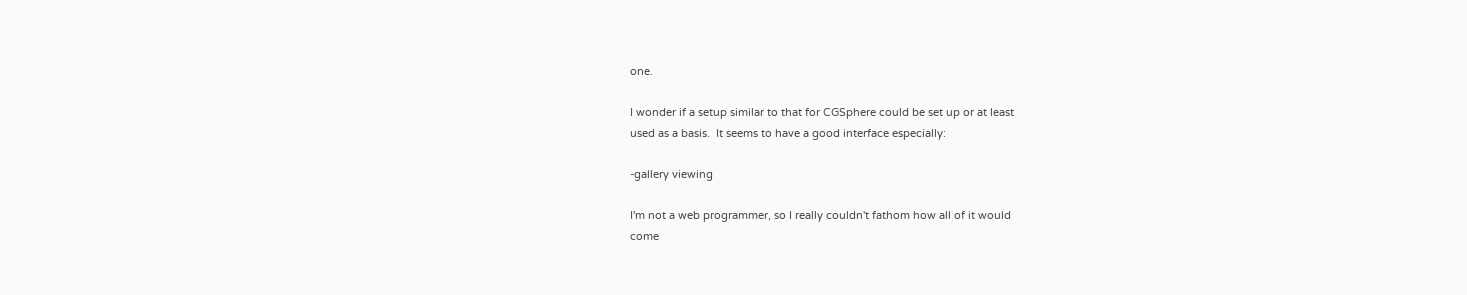one.

I wonder if a setup similar to that for CGSphere could be set up or at least
used as a basis.  It seems to have a good interface especially:

-gallery viewing

I'm not a web programmer, so I really couldn't fathom how all of it would
come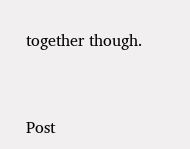together though.


Post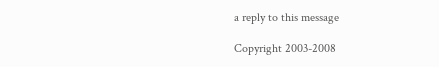a reply to this message

Copyright 2003-2008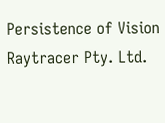Persistence of Vision Raytracer Pty. Ltd.